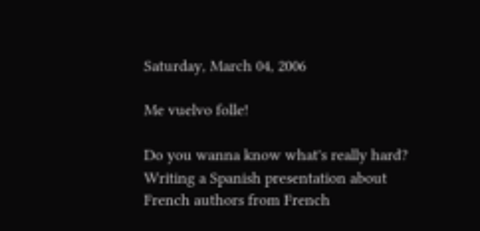Saturday, March 04, 2006

Me vuelvo folle!

Do you wanna know what's really hard? Writing a Spanish presentation about French authors from French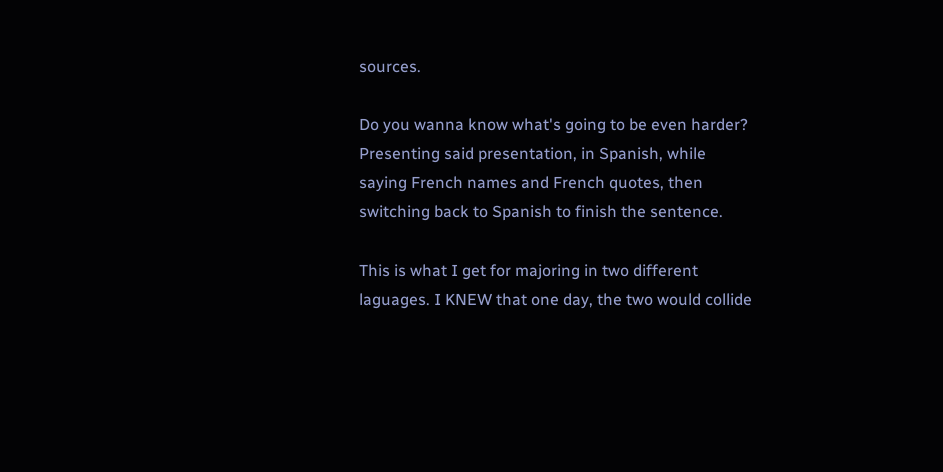sources.

Do you wanna know what's going to be even harder? Presenting said presentation, in Spanish, while saying French names and French quotes, then switching back to Spanish to finish the sentence.

This is what I get for majoring in two different laguages. I KNEW that one day, the two would collide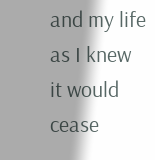and my life as I knew it would cease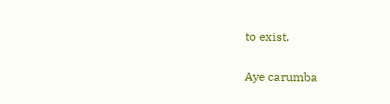to exist.

Aye carumba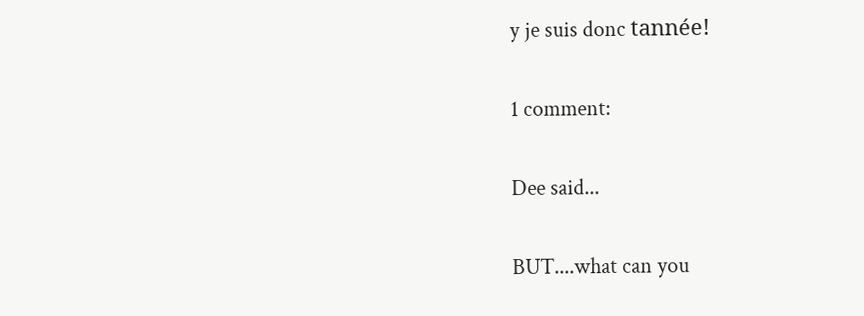y je suis donc tannée!

1 comment:

Dee said...

BUT....what can you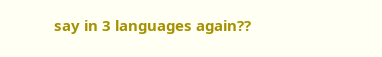say in 3 languages again??